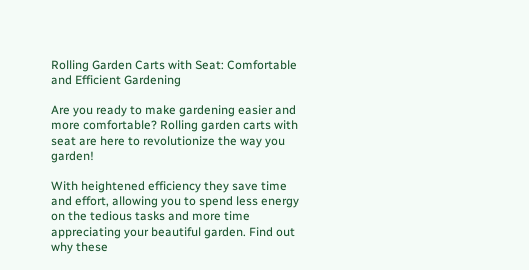Rolling Garden Carts with Seat: Comfortable and Efficient Gardening

Are you ready to make gardening easier and more comfortable? Rolling garden carts with seat are here to revolutionize the way you garden!

With heightened efficiency they save time and effort, allowing you to spend less energy on the tedious tasks and more time appreciating your beautiful garden. Find out why these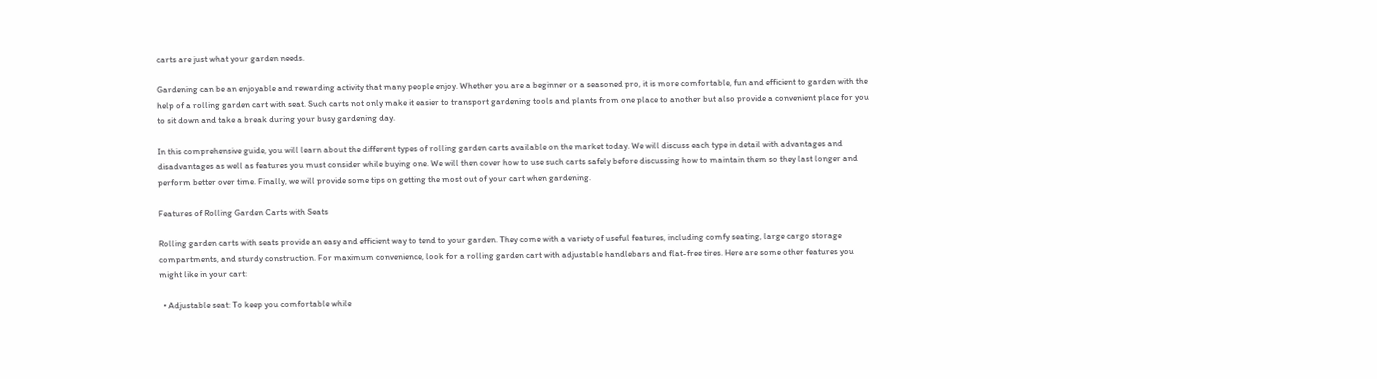carts are just what your garden needs.

Gardening can be an enjoyable and rewarding activity that many people enjoy. Whether you are a beginner or a seasoned pro, it is more comfortable, fun and efficient to garden with the help of a rolling garden cart with seat. Such carts not only make it easier to transport gardening tools and plants from one place to another but also provide a convenient place for you to sit down and take a break during your busy gardening day.

In this comprehensive guide, you will learn about the different types of rolling garden carts available on the market today. We will discuss each type in detail with advantages and disadvantages as well as features you must consider while buying one. We will then cover how to use such carts safely before discussing how to maintain them so they last longer and perform better over time. Finally, we will provide some tips on getting the most out of your cart when gardening.

Features of Rolling Garden Carts with Seats

Rolling garden carts with seats provide an easy and efficient way to tend to your garden. They come with a variety of useful features, including comfy seating, large cargo storage compartments, and sturdy construction. For maximum convenience, look for a rolling garden cart with adjustable handlebars and flat-free tires. Here are some other features you might like in your cart:

  • Adjustable seat: To keep you comfortable while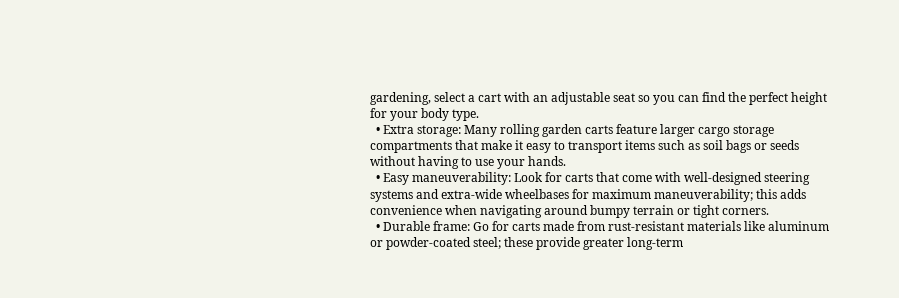gardening, select a cart with an adjustable seat so you can find the perfect height for your body type.
  • Extra storage: Many rolling garden carts feature larger cargo storage compartments that make it easy to transport items such as soil bags or seeds without having to use your hands.
  • Easy maneuverability: Look for carts that come with well-designed steering systems and extra-wide wheelbases for maximum maneuverability; this adds convenience when navigating around bumpy terrain or tight corners.
  • Durable frame: Go for carts made from rust-resistant materials like aluminum or powder-coated steel; these provide greater long-term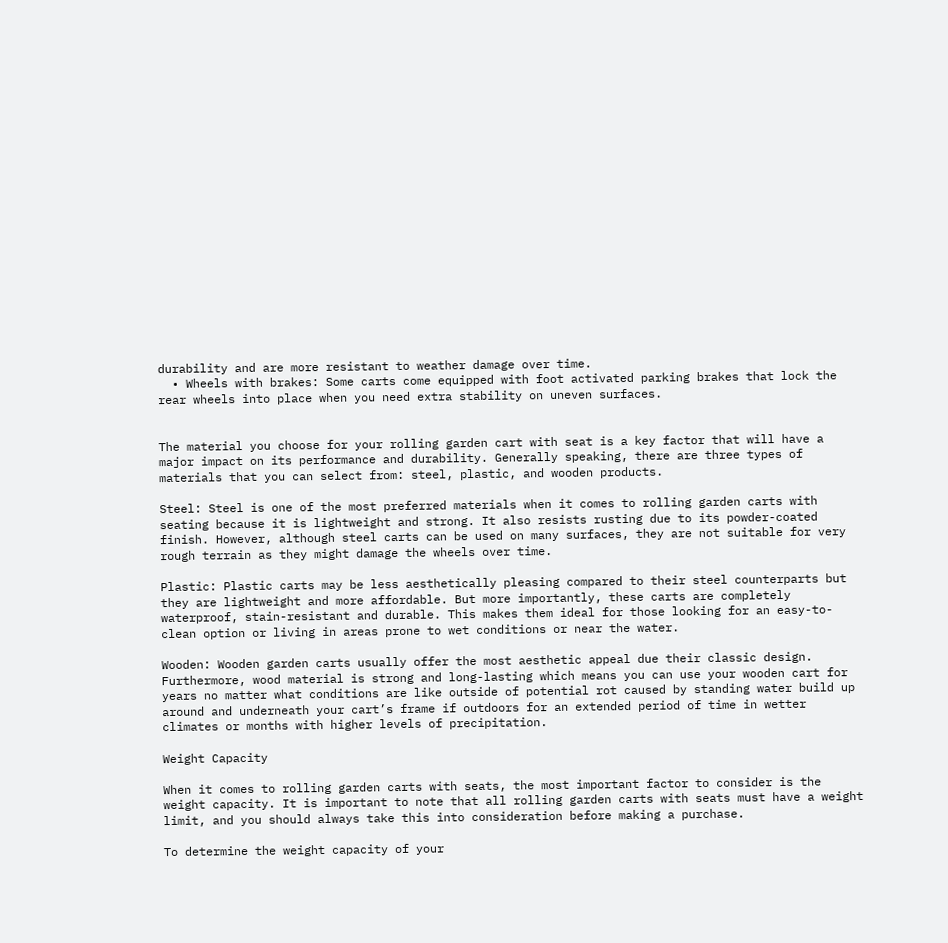durability and are more resistant to weather damage over time.
  • Wheels with brakes: Some carts come equipped with foot activated parking brakes that lock the rear wheels into place when you need extra stability on uneven surfaces.


The material you choose for your rolling garden cart with seat is a key factor that will have a major impact on its performance and durability. Generally speaking, there are three types of materials that you can select from: steel, plastic, and wooden products.

Steel: Steel is one of the most preferred materials when it comes to rolling garden carts with seating because it is lightweight and strong. It also resists rusting due to its powder-coated finish. However, although steel carts can be used on many surfaces, they are not suitable for very rough terrain as they might damage the wheels over time.

Plastic: Plastic carts may be less aesthetically pleasing compared to their steel counterparts but they are lightweight and more affordable. But more importantly, these carts are completely waterproof, stain-resistant and durable. This makes them ideal for those looking for an easy-to-clean option or living in areas prone to wet conditions or near the water.

Wooden: Wooden garden carts usually offer the most aesthetic appeal due their classic design. Furthermore, wood material is strong and long-lasting which means you can use your wooden cart for years no matter what conditions are like outside of potential rot caused by standing water build up around and underneath your cart’s frame if outdoors for an extended period of time in wetter climates or months with higher levels of precipitation.

Weight Capacity

When it comes to rolling garden carts with seats, the most important factor to consider is the weight capacity. It is important to note that all rolling garden carts with seats must have a weight limit, and you should always take this into consideration before making a purchase.

To determine the weight capacity of your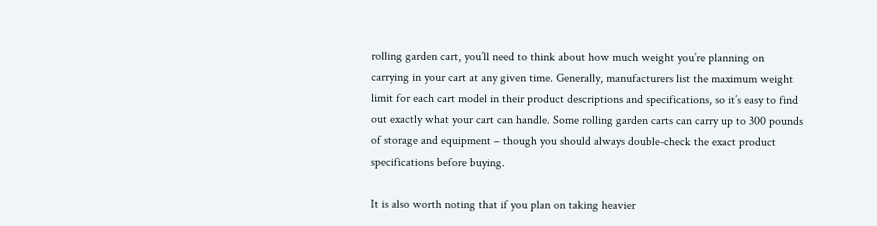rolling garden cart, you’ll need to think about how much weight you’re planning on carrying in your cart at any given time. Generally, manufacturers list the maximum weight limit for each cart model in their product descriptions and specifications, so it’s easy to find out exactly what your cart can handle. Some rolling garden carts can carry up to 300 pounds of storage and equipment – though you should always double-check the exact product specifications before buying.

It is also worth noting that if you plan on taking heavier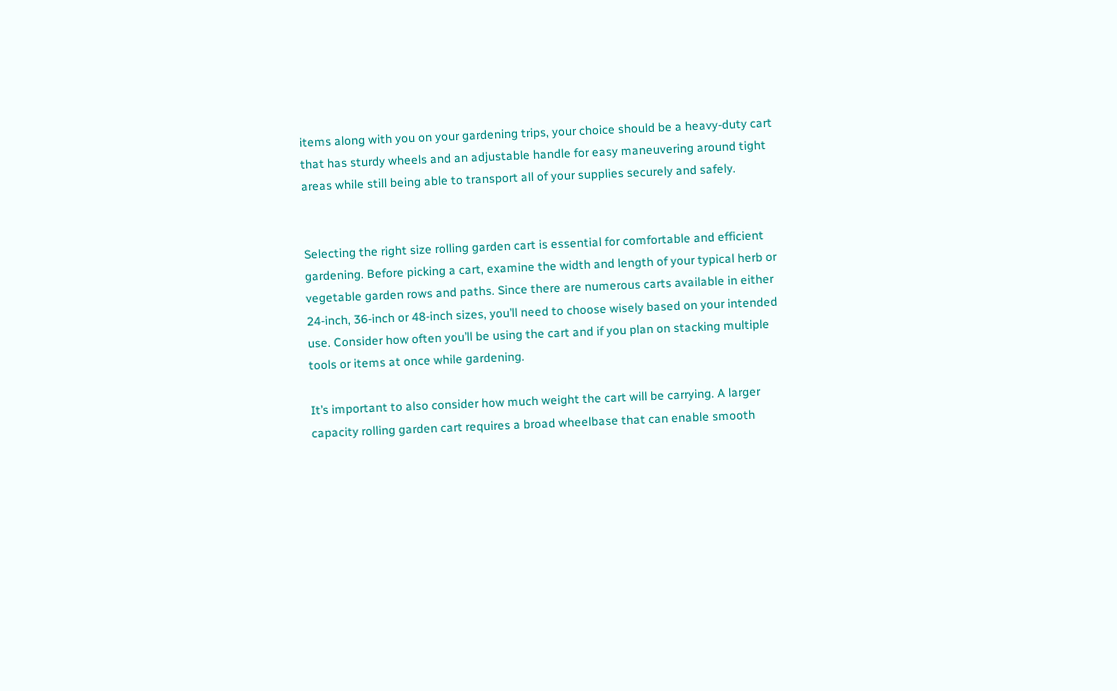items along with you on your gardening trips, your choice should be a heavy-duty cart that has sturdy wheels and an adjustable handle for easy maneuvering around tight areas while still being able to transport all of your supplies securely and safely.


Selecting the right size rolling garden cart is essential for comfortable and efficient gardening. Before picking a cart, examine the width and length of your typical herb or vegetable garden rows and paths. Since there are numerous carts available in either 24-inch, 36-inch or 48-inch sizes, you’ll need to choose wisely based on your intended use. Consider how often you’ll be using the cart and if you plan on stacking multiple tools or items at once while gardening.

It’s important to also consider how much weight the cart will be carrying. A larger capacity rolling garden cart requires a broad wheelbase that can enable smooth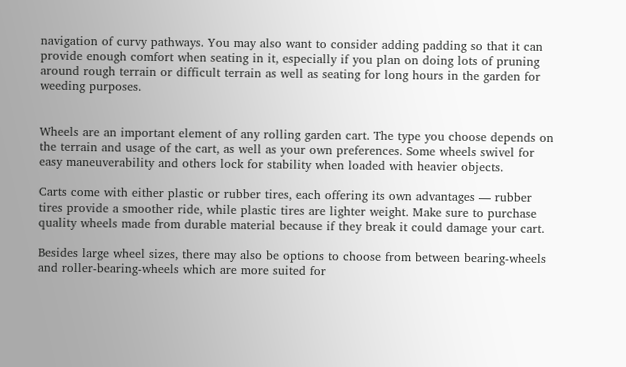navigation of curvy pathways. You may also want to consider adding padding so that it can provide enough comfort when seating in it, especially if you plan on doing lots of pruning around rough terrain or difficult terrain as well as seating for long hours in the garden for weeding purposes.


Wheels are an important element of any rolling garden cart. The type you choose depends on the terrain and usage of the cart, as well as your own preferences. Some wheels swivel for easy maneuverability and others lock for stability when loaded with heavier objects.

Carts come with either plastic or rubber tires, each offering its own advantages — rubber tires provide a smoother ride, while plastic tires are lighter weight. Make sure to purchase quality wheels made from durable material because if they break it could damage your cart.

Besides large wheel sizes, there may also be options to choose from between bearing-wheels and roller-bearing-wheels which are more suited for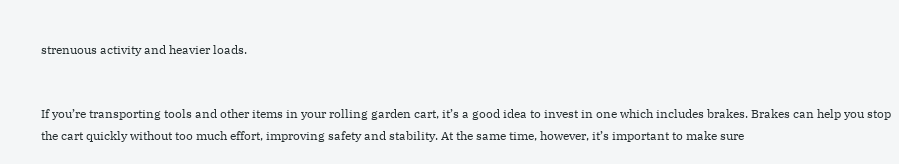strenuous activity and heavier loads.


If you’re transporting tools and other items in your rolling garden cart, it’s a good idea to invest in one which includes brakes. Brakes can help you stop the cart quickly without too much effort, improving safety and stability. At the same time, however, it’s important to make sure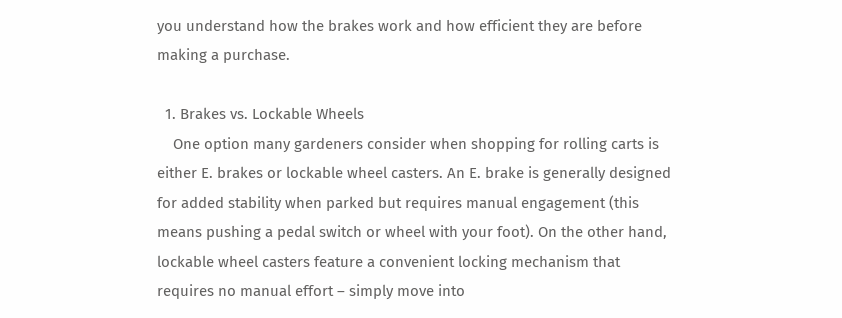you understand how the brakes work and how efficient they are before making a purchase.

  1. Brakes vs. Lockable Wheels
    One option many gardeners consider when shopping for rolling carts is either E. brakes or lockable wheel casters. An E. brake is generally designed for added stability when parked but requires manual engagement (this means pushing a pedal switch or wheel with your foot). On the other hand, lockable wheel casters feature a convenient locking mechanism that requires no manual effort – simply move into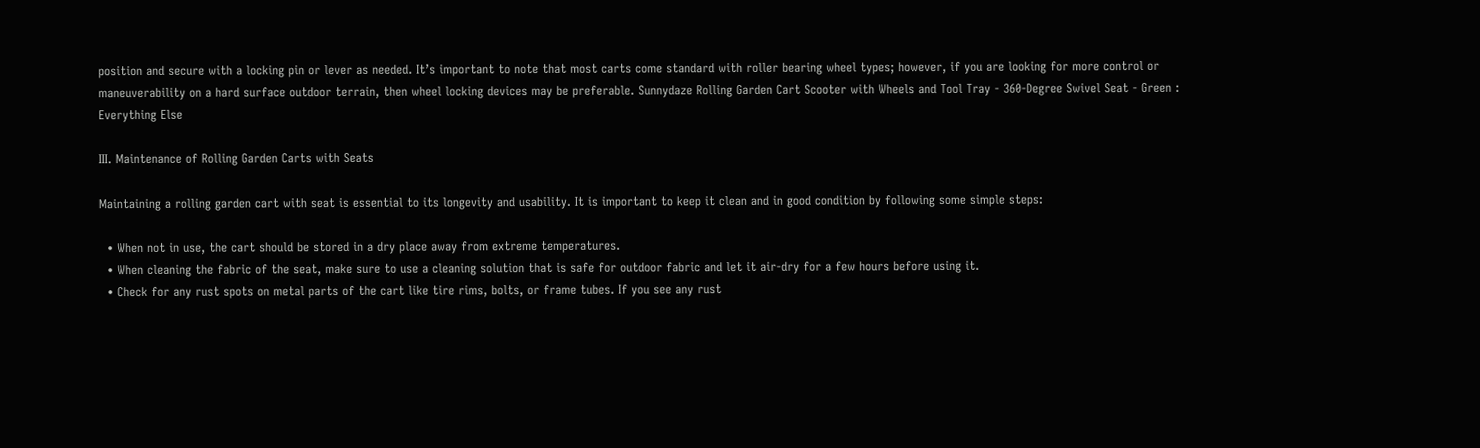position and secure with a locking pin or lever as needed. It’s important to note that most carts come standard with roller bearing wheel types; however, if you are looking for more control or maneuverability on a hard surface outdoor terrain, then wheel locking devices may be preferable. Sunnydaze Rolling Garden Cart Scooter with Wheels and Tool Tray - 360-Degree Swivel Seat - Green : Everything Else

III. Maintenance of Rolling Garden Carts with Seats

Maintaining a rolling garden cart with seat is essential to its longevity and usability. It is important to keep it clean and in good condition by following some simple steps:

  • When not in use, the cart should be stored in a dry place away from extreme temperatures.
  • When cleaning the fabric of the seat, make sure to use a cleaning solution that is safe for outdoor fabric and let it air-dry for a few hours before using it.
  • Check for any rust spots on metal parts of the cart like tire rims, bolts, or frame tubes. If you see any rust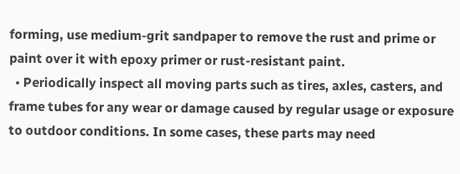forming, use medium-grit sandpaper to remove the rust and prime or paint over it with epoxy primer or rust-resistant paint.
  • Periodically inspect all moving parts such as tires, axles, casters, and frame tubes for any wear or damage caused by regular usage or exposure to outdoor conditions. In some cases, these parts may need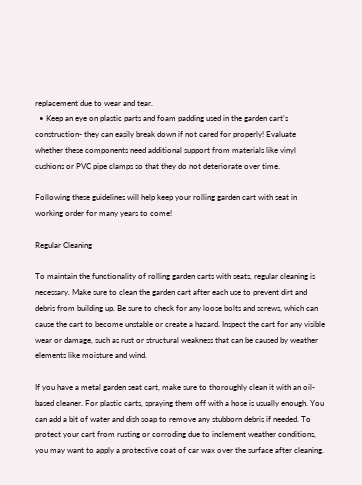replacement due to wear and tear.
  • Keep an eye on plastic parts and foam padding used in the garden cart’s construction- they can easily break down if not cared for properly! Evaluate whether these components need additional support from materials like vinyl cushions or PVC pipe clamps so that they do not deteriorate over time.

Following these guidelines will help keep your rolling garden cart with seat in working order for many years to come!

Regular Cleaning

To maintain the functionality of rolling garden carts with seats, regular cleaning is necessary. Make sure to clean the garden cart after each use to prevent dirt and debris from building up. Be sure to check for any loose bolts and screws, which can cause the cart to become unstable or create a hazard. Inspect the cart for any visible wear or damage, such as rust or structural weakness that can be caused by weather elements like moisture and wind.

If you have a metal garden seat cart, make sure to thoroughly clean it with an oil-based cleaner. For plastic carts, spraying them off with a hose is usually enough. You can add a bit of water and dish soap to remove any stubborn debris if needed. To protect your cart from rusting or corroding due to inclement weather conditions, you may want to apply a protective coat of car wax over the surface after cleaning.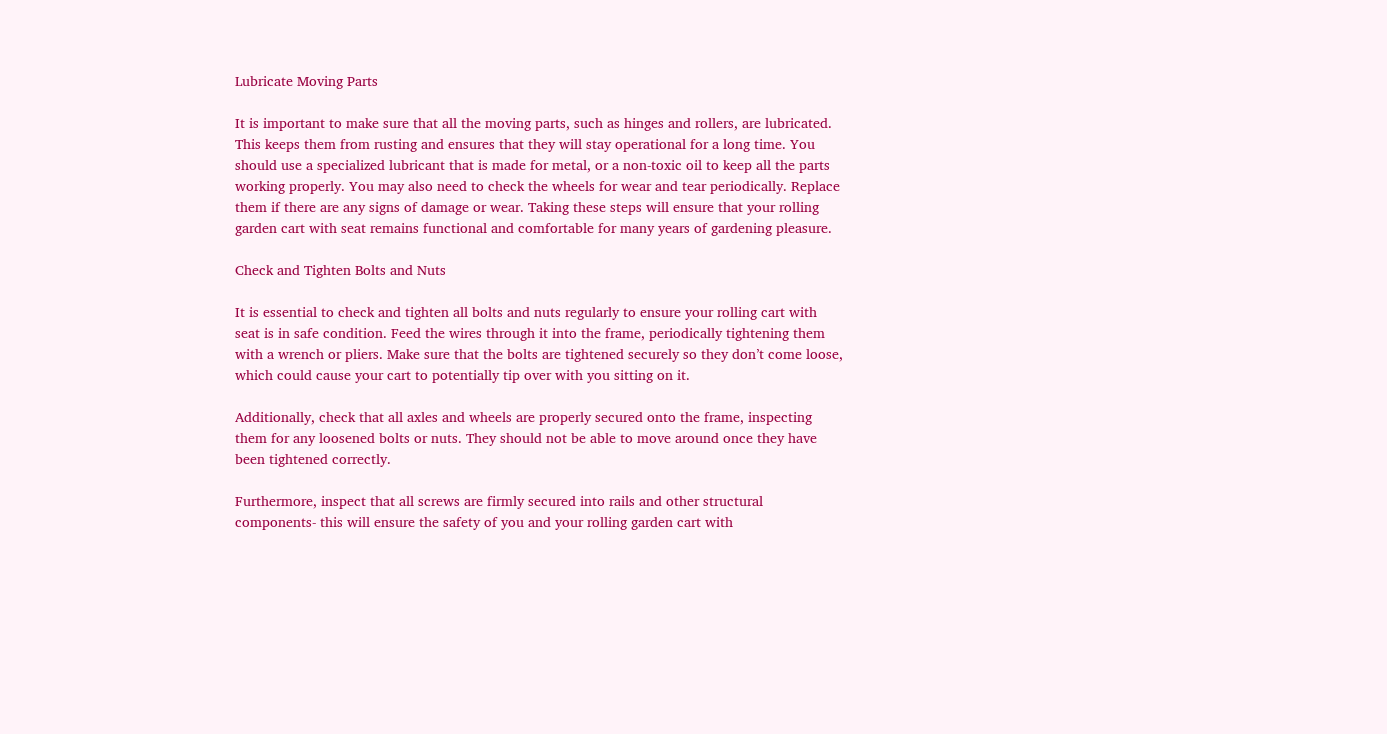Lubricate Moving Parts

It is important to make sure that all the moving parts, such as hinges and rollers, are lubricated. This keeps them from rusting and ensures that they will stay operational for a long time. You should use a specialized lubricant that is made for metal, or a non-toxic oil to keep all the parts working properly. You may also need to check the wheels for wear and tear periodically. Replace them if there are any signs of damage or wear. Taking these steps will ensure that your rolling garden cart with seat remains functional and comfortable for many years of gardening pleasure.

Check and Tighten Bolts and Nuts

It is essential to check and tighten all bolts and nuts regularly to ensure your rolling cart with seat is in safe condition. Feed the wires through it into the frame, periodically tightening them with a wrench or pliers. Make sure that the bolts are tightened securely so they don’t come loose, which could cause your cart to potentially tip over with you sitting on it.

Additionally, check that all axles and wheels are properly secured onto the frame, inspecting them for any loosened bolts or nuts. They should not be able to move around once they have been tightened correctly.

Furthermore, inspect that all screws are firmly secured into rails and other structural components- this will ensure the safety of you and your rolling garden cart with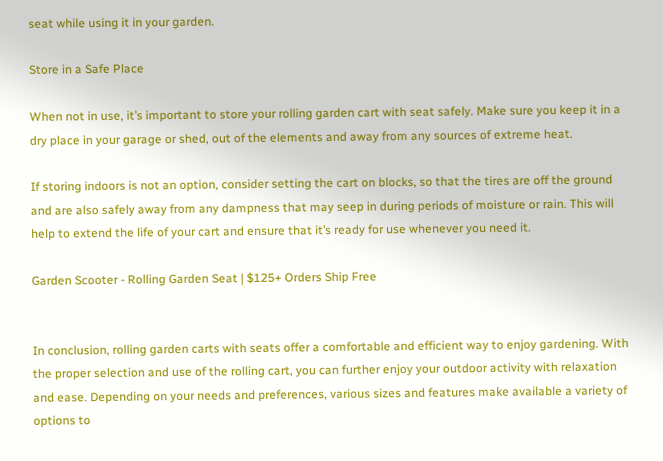seat while using it in your garden.

Store in a Safe Place

When not in use, it’s important to store your rolling garden cart with seat safely. Make sure you keep it in a dry place in your garage or shed, out of the elements and away from any sources of extreme heat.

If storing indoors is not an option, consider setting the cart on blocks, so that the tires are off the ground and are also safely away from any dampness that may seep in during periods of moisture or rain. This will help to extend the life of your cart and ensure that it’s ready for use whenever you need it.

Garden Scooter - Rolling Garden Seat | $125+ Orders Ship Free


In conclusion, rolling garden carts with seats offer a comfortable and efficient way to enjoy gardening. With the proper selection and use of the rolling cart, you can further enjoy your outdoor activity with relaxation and ease. Depending on your needs and preferences, various sizes and features make available a variety of options to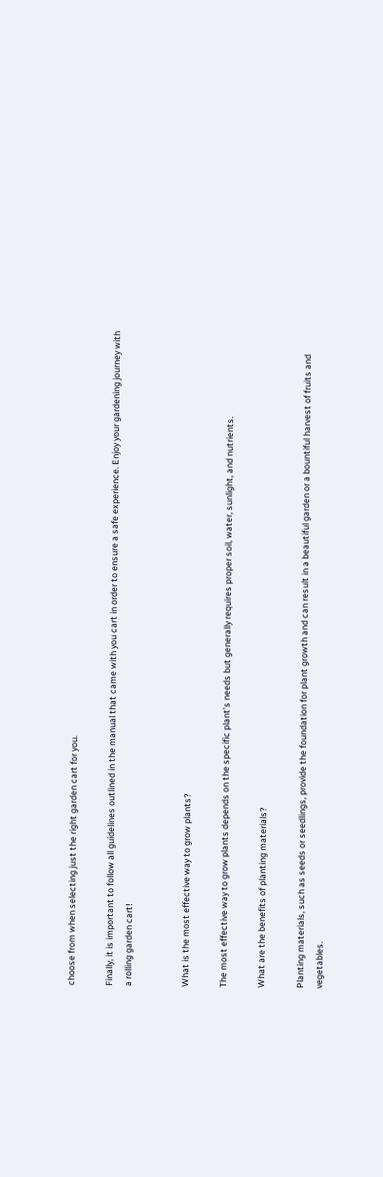choose from when selecting just the right garden cart for you.

Finally, it is important to follow all guidelines outlined in the manual that came with you cart in order to ensure a safe experience. Enjoy your gardening journey with a rolling garden cart!


What is the most effective way to grow plants?

The most effective way to grow plants depends on the specific plant’s needs but generally requires proper soil, water, sunlight, and nutrients.

What are the benefits of planting materials?

Planting materials, such as seeds or seedlings, provide the foundation for plant growth and can result in a beautiful garden or a bountiful harvest of fruits and vegetables.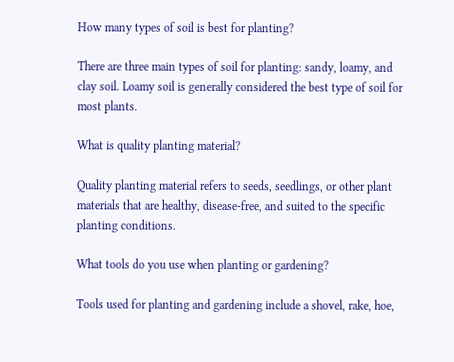How many types of soil is best for planting?

There are three main types of soil for planting: sandy, loamy, and clay soil. Loamy soil is generally considered the best type of soil for most plants.

What is quality planting material?

Quality planting material refers to seeds, seedlings, or other plant materials that are healthy, disease-free, and suited to the specific planting conditions.

What tools do you use when planting or gardening?

Tools used for planting and gardening include a shovel, rake, hoe,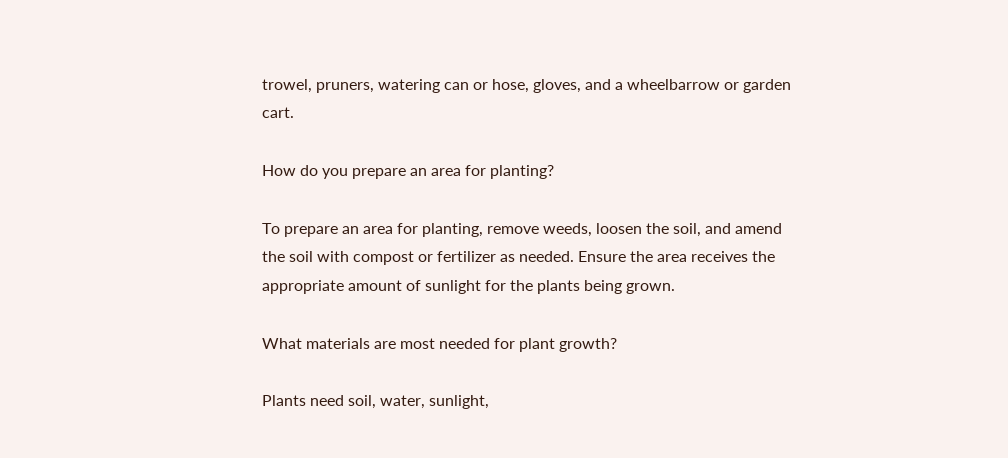trowel, pruners, watering can or hose, gloves, and a wheelbarrow or garden cart.

How do you prepare an area for planting?

To prepare an area for planting, remove weeds, loosen the soil, and amend the soil with compost or fertilizer as needed. Ensure the area receives the appropriate amount of sunlight for the plants being grown.

What materials are most needed for plant growth?

Plants need soil, water, sunlight,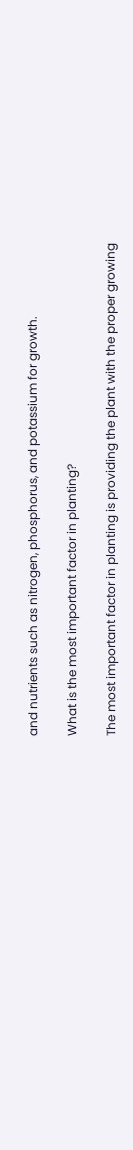and nutrients such as nitrogen, phosphorus, and potassium for growth.

What is the most important factor in planting?

The most important factor in planting is providing the plant with the proper growing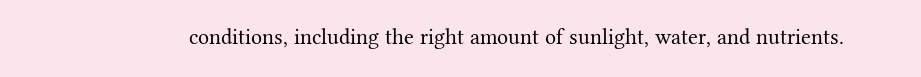conditions, including the right amount of sunlight, water, and nutrients.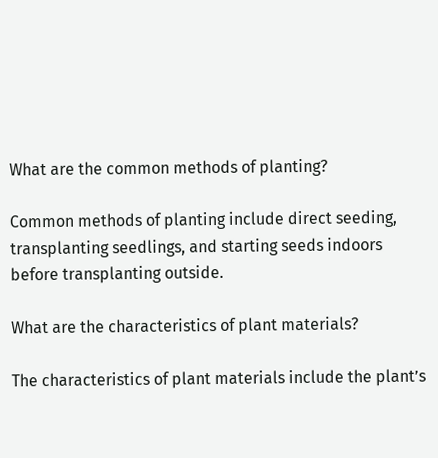What are the common methods of planting?

Common methods of planting include direct seeding, transplanting seedlings, and starting seeds indoors before transplanting outside.

What are the characteristics of plant materials?

The characteristics of plant materials include the plant’s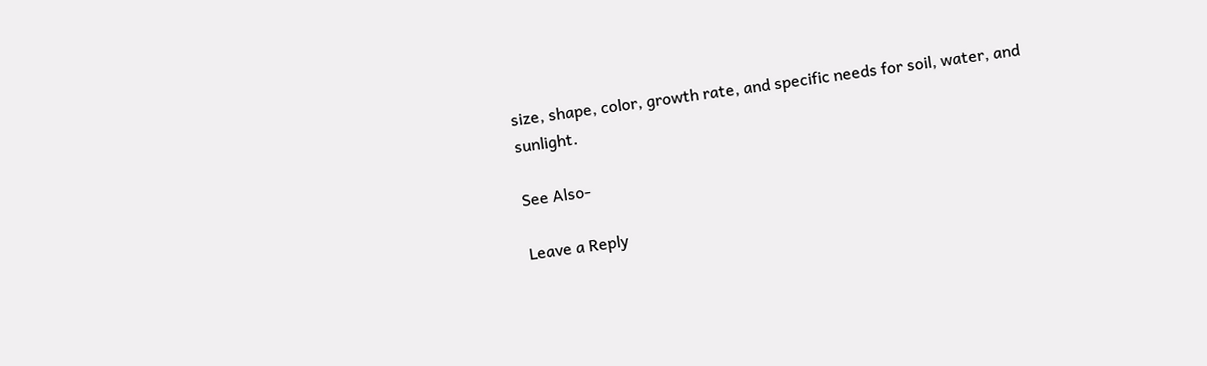size, shape, color, growth rate, and specific needs for soil, water, and sunlight.

See Also-

Leave a Reply